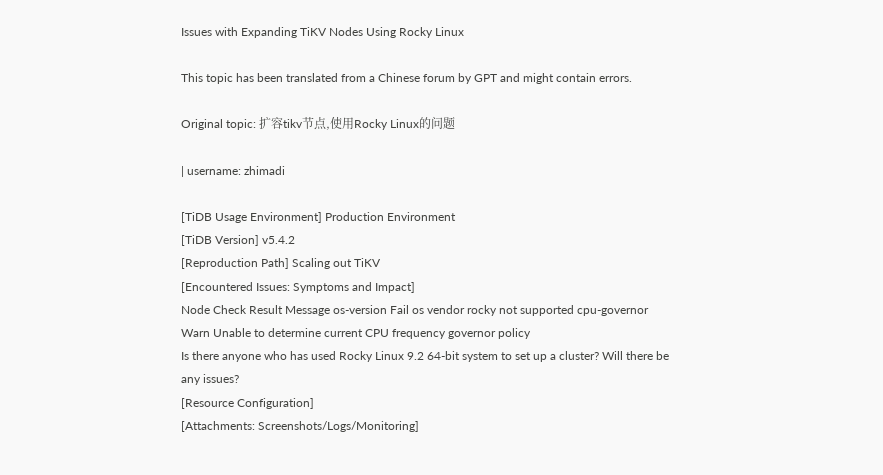Issues with Expanding TiKV Nodes Using Rocky Linux

This topic has been translated from a Chinese forum by GPT and might contain errors.

Original topic: 扩容tikv节点,使用Rocky Linux的问题

| username: zhimadi

[TiDB Usage Environment] Production Environment
[TiDB Version] v5.4.2
[Reproduction Path] Scaling out TiKV
[Encountered Issues: Symptoms and Impact]
Node Check Result Message os-version Fail os vendor rocky not supported cpu-governor Warn Unable to determine current CPU frequency governor policy
Is there anyone who has used Rocky Linux 9.2 64-bit system to set up a cluster? Will there be any issues?
[Resource Configuration]
[Attachments: Screenshots/Logs/Monitoring]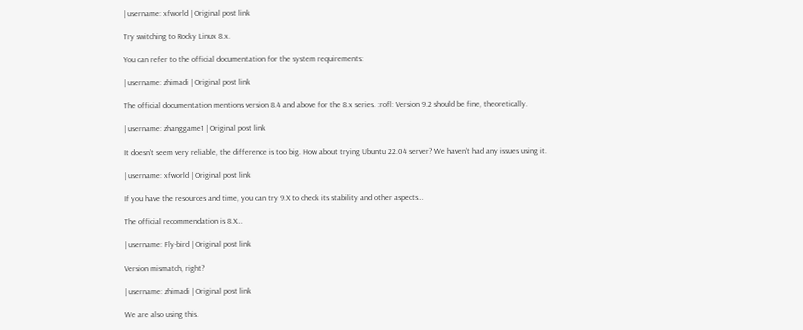| username: xfworld | Original post link

Try switching to Rocky Linux 8.x.

You can refer to the official documentation for the system requirements:

| username: zhimadi | Original post link

The official documentation mentions version 8.4 and above for the 8.x series. :rofl: Version 9.2 should be fine, theoretically.

| username: zhanggame1 | Original post link

It doesn’t seem very reliable, the difference is too big. How about trying Ubuntu 22.04 server? We haven’t had any issues using it.

| username: xfworld | Original post link

If you have the resources and time, you can try 9.X to check its stability and other aspects…

The official recommendation is 8.X…

| username: Fly-bird | Original post link

Version mismatch, right?

| username: zhimadi | Original post link

We are also using this.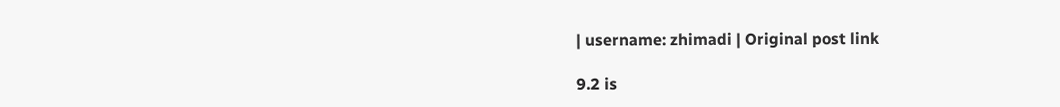| username: zhimadi | Original post link

9.2 is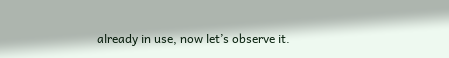already in use, now let’s observe it.